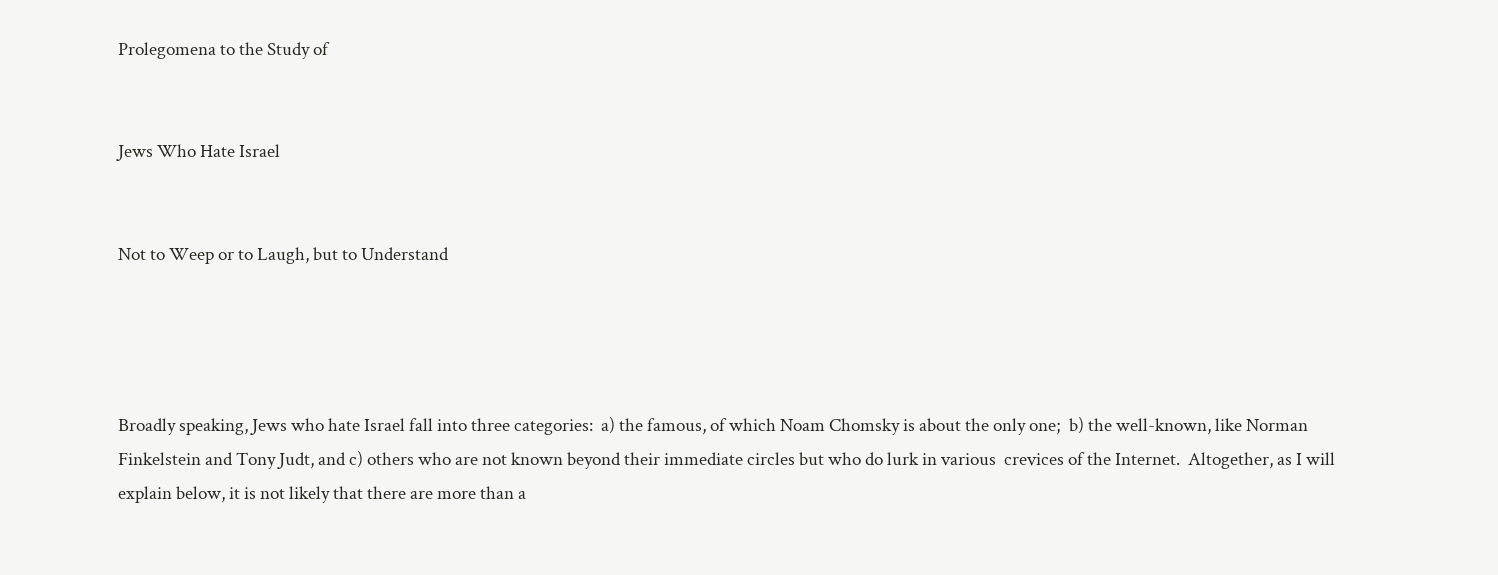Prolegomena to the Study of


Jews Who Hate Israel


Not to Weep or to Laugh, but to Understand




Broadly speaking, Jews who hate Israel fall into three categories:  a) the famous, of which Noam Chomsky is about the only one;  b) the well-known, like Norman Finkelstein and Tony Judt, and c) others who are not known beyond their immediate circles but who do lurk in various  crevices of the Internet.  Altogether, as I will explain below, it is not likely that there are more than a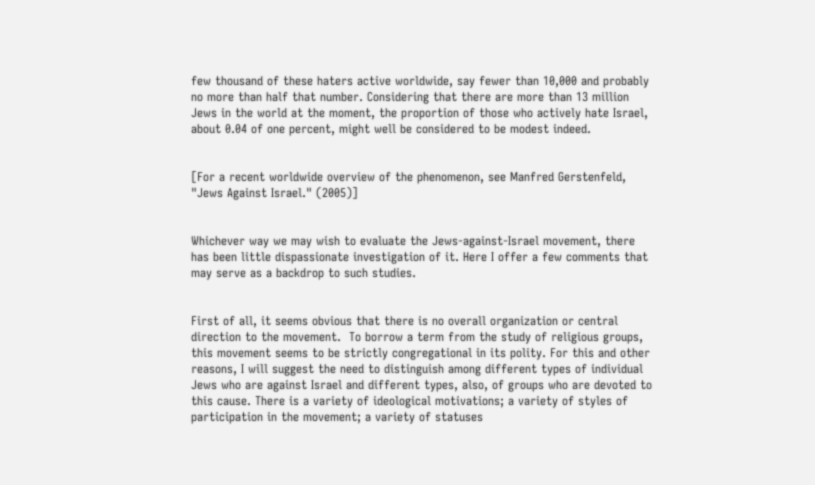few thousand of these haters active worldwide, say fewer than 10,000 and probably no more than half that number. Considering that there are more than 13 million Jews in the world at the moment, the proportion of those who actively hate Israel, about 0.04 of one percent, might well be considered to be modest indeed.


[For a recent worldwide overview of the phenomenon, see Manfred Gerstenfeld, "Jews Against Israel." (2005)]


Whichever way we may wish to evaluate the Jews-against-Israel movement, there has been little dispassionate investigation of it. Here I offer a few comments that may serve as a backdrop to such studies.


First of all, it seems obvious that there is no overall organization or central direction to the movement.  To borrow a term from the study of religious groups, this movement seems to be strictly congregational in its polity. For this and other reasons, I will suggest the need to distinguish among different types of individual Jews who are against Israel and different types, also, of groups who are devoted to this cause. There is a variety of ideological motivations; a variety of styles of participation in the movement; a variety of statuses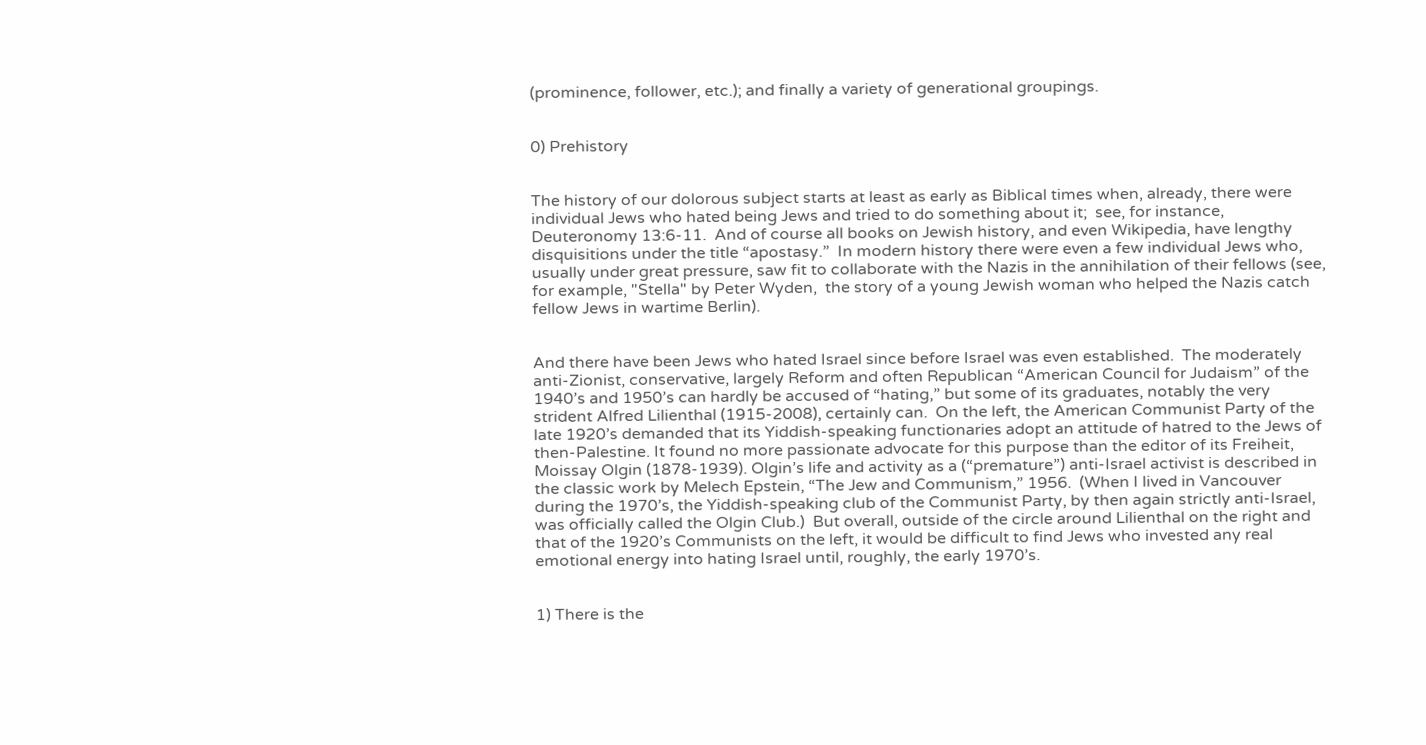(prominence, follower, etc.); and finally a variety of generational groupings.


0) Prehistory


The history of our dolorous subject starts at least as early as Biblical times when, already, there were individual Jews who hated being Jews and tried to do something about it;  see, for instance, Deuteronomy 13:6-11.  And of course all books on Jewish history, and even Wikipedia, have lengthy disquisitions under the title “apostasy.”  In modern history there were even a few individual Jews who, usually under great pressure, saw fit to collaborate with the Nazis in the annihilation of their fellows (see, for example, "Stella" by Peter Wyden,  the story of a young Jewish woman who helped the Nazis catch fellow Jews in wartime Berlin).


And there have been Jews who hated Israel since before Israel was even established.  The moderately anti-Zionist, conservative, largely Reform and often Republican “American Council for Judaism” of the 1940’s and 1950’s can hardly be accused of “hating,” but some of its graduates, notably the very strident Alfred Lilienthal (1915-2008), certainly can.  On the left, the American Communist Party of the late 1920’s demanded that its Yiddish-speaking functionaries adopt an attitude of hatred to the Jews of then-Palestine. It found no more passionate advocate for this purpose than the editor of its Freiheit, Moissay Olgin (1878-1939). Olgin’s life and activity as a (“premature”) anti-Israel activist is described in the classic work by Melech Epstein, “The Jew and Communism,” 1956.  (When I lived in Vancouver during the 1970’s, the Yiddish-speaking club of the Communist Party, by then again strictly anti-Israel,  was officially called the Olgin Club.)  But overall, outside of the circle around Lilienthal on the right and that of the 1920’s Communists on the left, it would be difficult to find Jews who invested any real emotional energy into hating Israel until, roughly, the early 1970’s.


1) There is the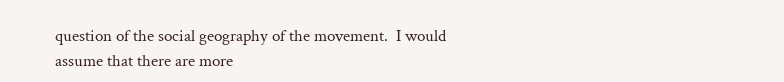question of the social geography of the movement.  I would assume that there are more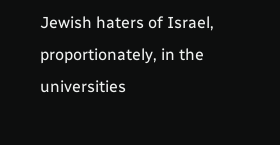Jewish haters of Israel, proportionately, in the universities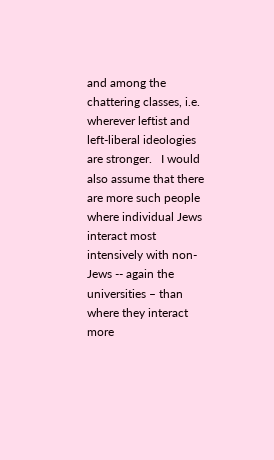and among the chattering classes, i.e. wherever leftist and left-liberal ideologies are stronger.   I would also assume that there are more such people where individual Jews interact most intensively with non-Jews -- again the universities – than where they interact more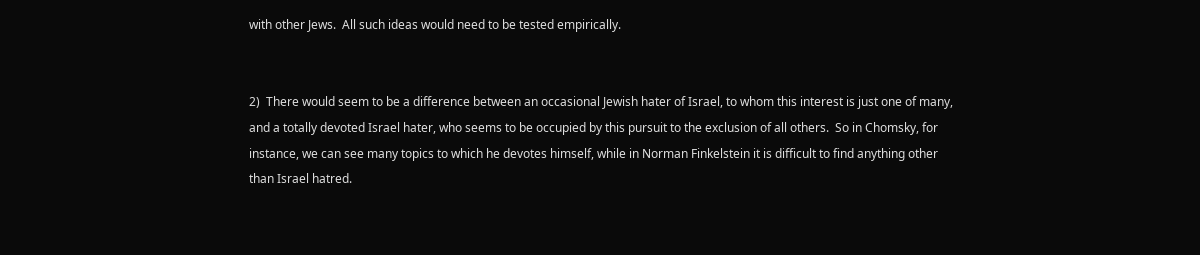with other Jews.  All such ideas would need to be tested empirically.


2)  There would seem to be a difference between an occasional Jewish hater of Israel, to whom this interest is just one of many, and a totally devoted Israel hater, who seems to be occupied by this pursuit to the exclusion of all others.  So in Chomsky, for instance, we can see many topics to which he devotes himself, while in Norman Finkelstein it is difficult to find anything other than Israel hatred.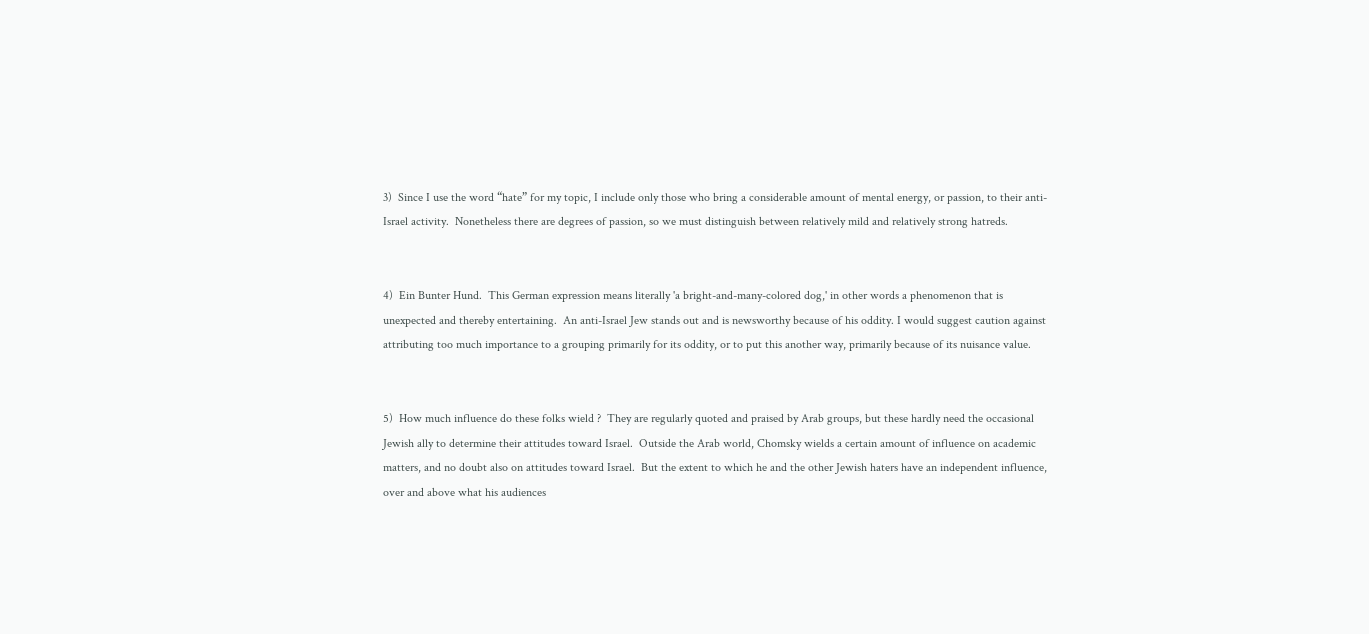3)  Since I use the word “hate” for my topic, I include only those who bring a considerable amount of mental energy, or passion, to their anti-Israel activity.  Nonetheless there are degrees of passion, so we must distinguish between relatively mild and relatively strong hatreds.


4)  Ein Bunter Hund.  This German expression means literally 'a bright-and-many-colored dog,' in other words a phenomenon that is unexpected and thereby entertaining.  An anti-Israel Jew stands out and is newsworthy because of his oddity. I would suggest caution against attributing too much importance to a grouping primarily for its oddity, or to put this another way, primarily because of its nuisance value.


5)  How much influence do these folks wield ?  They are regularly quoted and praised by Arab groups, but these hardly need the occasional Jewish ally to determine their attitudes toward Israel.  Outside the Arab world, Chomsky wields a certain amount of influence on academic matters, and no doubt also on attitudes toward Israel.  But the extent to which he and the other Jewish haters have an independent influence, over and above what his audiences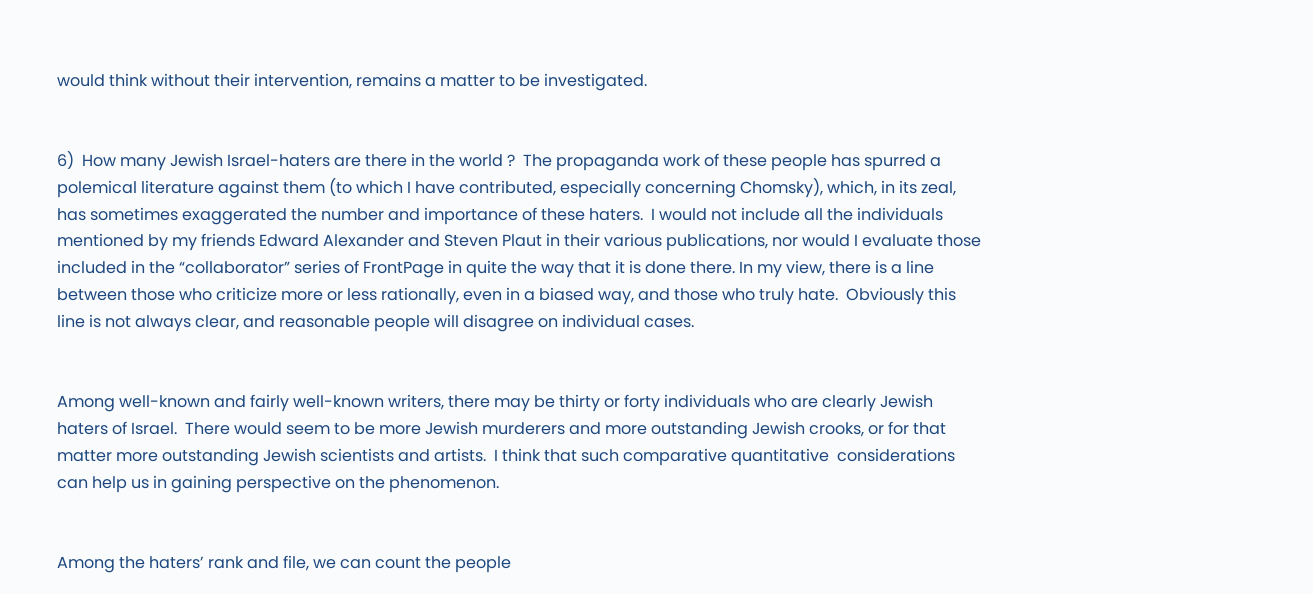would think without their intervention, remains a matter to be investigated.


6)  How many Jewish Israel-haters are there in the world ?  The propaganda work of these people has spurred a polemical literature against them (to which I have contributed, especially concerning Chomsky), which, in its zeal, has sometimes exaggerated the number and importance of these haters.  I would not include all the individuals mentioned by my friends Edward Alexander and Steven Plaut in their various publications, nor would I evaluate those included in the “collaborator” series of FrontPage in quite the way that it is done there. In my view, there is a line between those who criticize more or less rationally, even in a biased way, and those who truly hate.  Obviously this line is not always clear, and reasonable people will disagree on individual cases.


Among well-known and fairly well-known writers, there may be thirty or forty individuals who are clearly Jewish haters of Israel.  There would seem to be more Jewish murderers and more outstanding Jewish crooks, or for that matter more outstanding Jewish scientists and artists.  I think that such comparative quantitative  considerations can help us in gaining perspective on the phenomenon.


Among the haters’ rank and file, we can count the people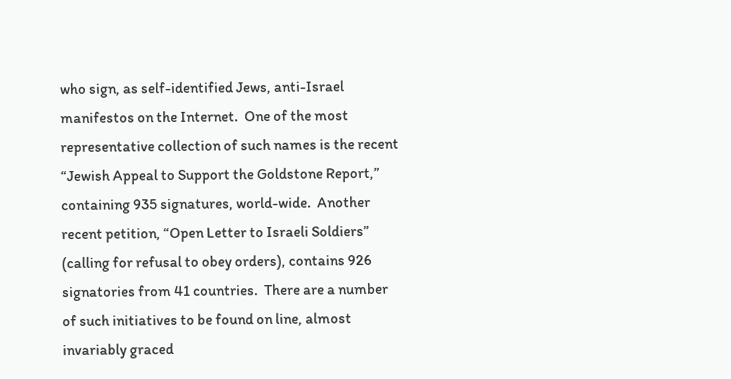who sign, as self-identified Jews, anti-Israel manifestos on the Internet.  One of the most representative collection of such names is the recent “Jewish Appeal to Support the Goldstone Report,” containing 935 signatures, world-wide.  Another recent petition, “Open Letter to Israeli Soldiers” (calling for refusal to obey orders), contains 926 signatories from 41 countries.  There are a number of such initiatives to be found on line, almost invariably graced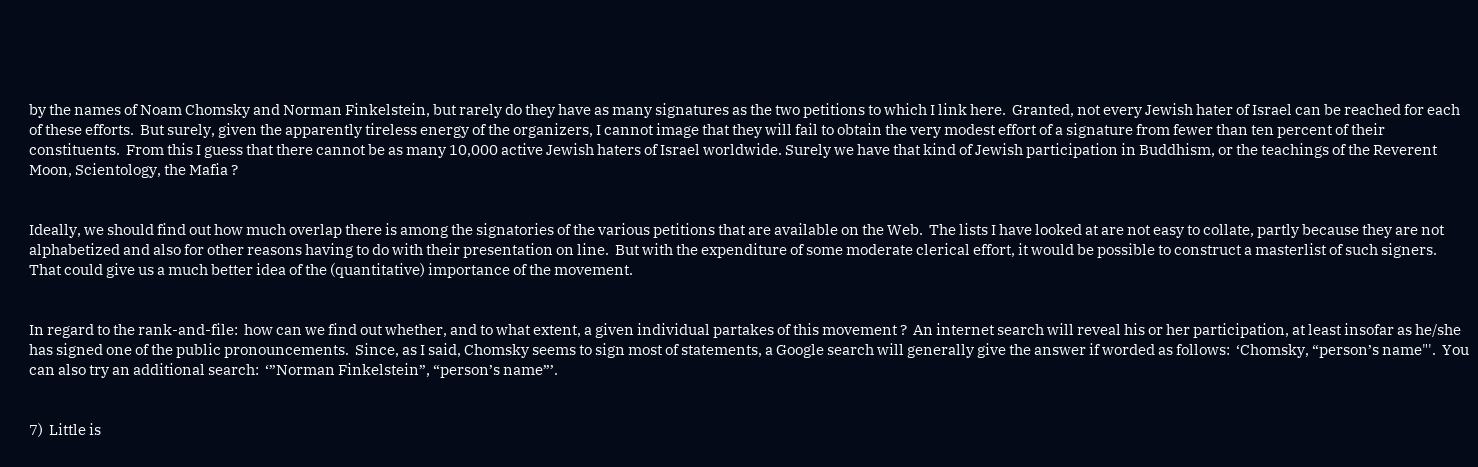by the names of Noam Chomsky and Norman Finkelstein, but rarely do they have as many signatures as the two petitions to which I link here.  Granted, not every Jewish hater of Israel can be reached for each of these efforts.  But surely, given the apparently tireless energy of the organizers, I cannot image that they will fail to obtain the very modest effort of a signature from fewer than ten percent of their constituents.  From this I guess that there cannot be as many 10,000 active Jewish haters of Israel worldwide. Surely we have that kind of Jewish participation in Buddhism, or the teachings of the Reverent Moon, Scientology, the Mafia ?


Ideally, we should find out how much overlap there is among the signatories of the various petitions that are available on the Web.  The lists I have looked at are not easy to collate, partly because they are not alphabetized and also for other reasons having to do with their presentation on line.  But with the expenditure of some moderate clerical effort, it would be possible to construct a masterlist of such signers.  That could give us a much better idea of the (quantitative) importance of the movement.


In regard to the rank-and-file:  how can we find out whether, and to what extent, a given individual partakes of this movement ?  An internet search will reveal his or her participation, at least insofar as he/she has signed one of the public pronouncements.  Since, as I said, Chomsky seems to sign most of statements, a Google search will generally give the answer if worded as follows:  ‘Chomsky, “person’s name"'.  You can also try an additional search:  ‘”Norman Finkelstein”, “person’s name”’.


7)  Little is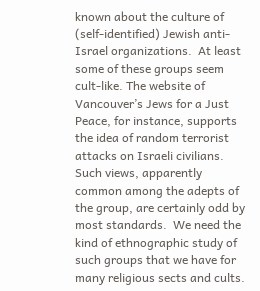known about the culture of (self-identified) Jewish anti-Israel organizations.  At least some of these groups seem cult-like. The website of Vancouver’s Jews for a Just Peace, for instance, supports the idea of random terrorist attacks on Israeli civilians.  Such views, apparently common among the adepts of the group, are certainly odd by most standards.  We need the kind of ethnographic study of such groups that we have for many religious sects and cults.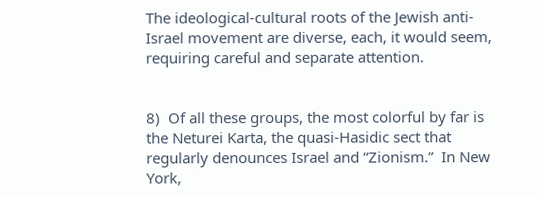The ideological-cultural roots of the Jewish anti-Israel movement are diverse, each, it would seem, requiring careful and separate attention.


8)  Of all these groups, the most colorful by far is the Neturei Karta, the quasi-Hasidic sect that regularly denounces Israel and “Zionism.”  In New York,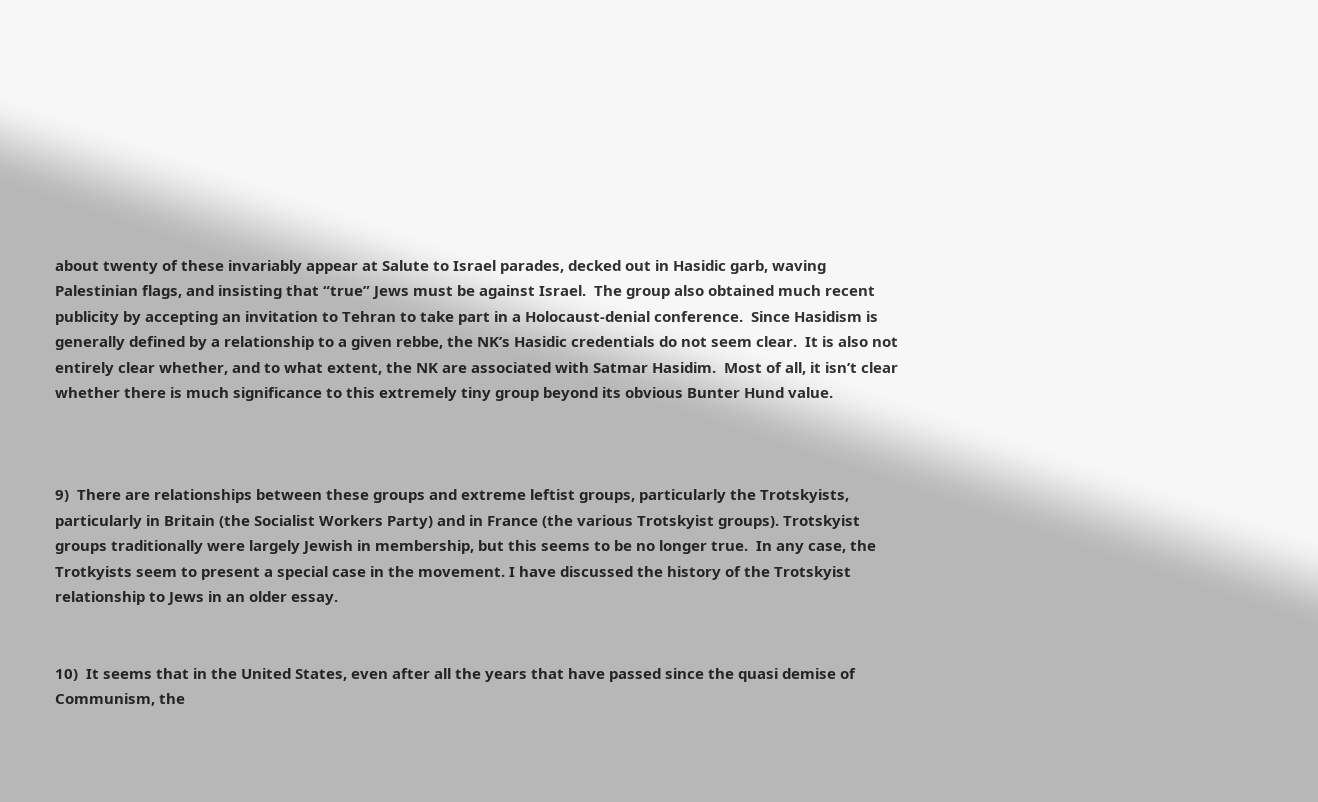about twenty of these invariably appear at Salute to Israel parades, decked out in Hasidic garb, waving Palestinian flags, and insisting that “true” Jews must be against Israel.  The group also obtained much recent publicity by accepting an invitation to Tehran to take part in a Holocaust-denial conference.  Since Hasidism is generally defined by a relationship to a given rebbe, the NK’s Hasidic credentials do not seem clear.  It is also not entirely clear whether, and to what extent, the NK are associated with Satmar Hasidim.  Most of all, it isn’t clear whether there is much significance to this extremely tiny group beyond its obvious Bunter Hund value.



9)  There are relationships between these groups and extreme leftist groups, particularly the Trotskyists, particularly in Britain (the Socialist Workers Party) and in France (the various Trotskyist groups). Trotskyist groups traditionally were largely Jewish in membership, but this seems to be no longer true.  In any case, the Trotkyists seem to present a special case in the movement. I have discussed the history of the Trotskyist relationship to Jews in an older essay.


10)  It seems that in the United States, even after all the years that have passed since the quasi demise of Communism, the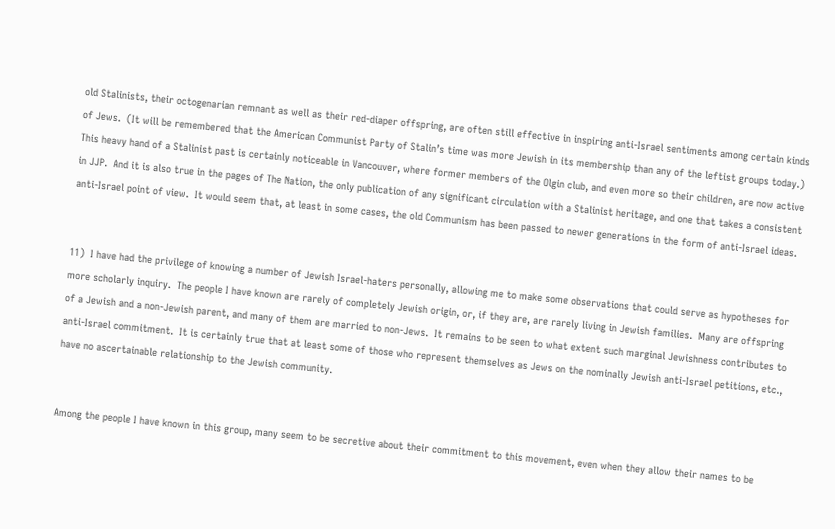old Stalinists, their octogenarian remnant as well as their red-diaper offspring, are often still effective in inspiring anti-Israel sentiments among certain kinds of Jews.  (It will be remembered that the American Communist Party of Stalin’s time was more Jewish in its membership than any of the leftist groups today.) This heavy hand of a Stalinist past is certainly noticeable in Vancouver, where former members of the Olgin club, and even more so their children, are now active in JJP.  And it is also true in the pages of The Nation, the only publication of any significant circulation with a Stalinist heritage, and one that takes a consistent anti-Israel point of view.  It would seem that, at least in some cases, the old Communism has been passed to newer generations in the form of anti-Israel ideas.


11)  I have had the privilege of knowing a number of Jewish Israel-haters personally, allowing me to make some observations that could serve as hypotheses for more scholarly inquiry.  The people I have known are rarely of completely Jewish origin, or, if they are, are rarely living in Jewish families.  Many are offspring of a Jewish and a non-Jewish parent, and many of them are married to non-Jews.  It remains to be seen to what extent such marginal Jewishness contributes to anti-Israel commitment.  It is certainly true that at least some of those who represent themselves as Jews on the nominally Jewish anti-Israel petitions, etc., have no ascertainable relationship to the Jewish community.


Among the people I have known in this group, many seem to be secretive about their commitment to this movement, even when they allow their names to be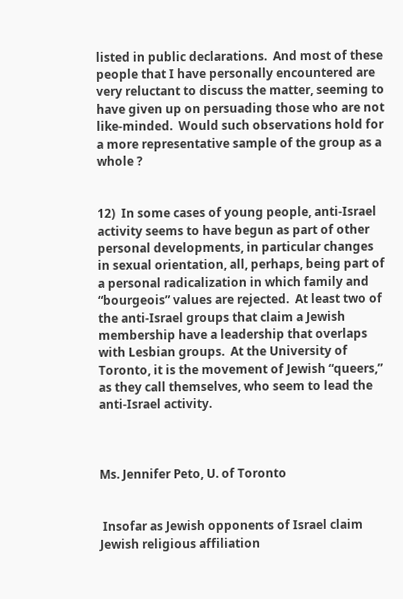listed in public declarations.  And most of these people that I have personally encountered are very reluctant to discuss the matter, seeming to have given up on persuading those who are not like-minded.  Would such observations hold for a more representative sample of the group as a whole ?


12)  In some cases of young people, anti-Israel activity seems to have begun as part of other personal developments, in particular changes in sexual orientation, all, perhaps, being part of a personal radicalization in which family and “bourgeois” values are rejected.  At least two of the anti-Israel groups that claim a Jewish membership have a leadership that overlaps with Lesbian groups.  At the University of Toronto, it is the movement of Jewish “queers,” as they call themselves, who seem to lead the anti-Israel activity.



Ms. Jennifer Peto, U. of Toronto


 Insofar as Jewish opponents of Israel claim Jewish religious affiliation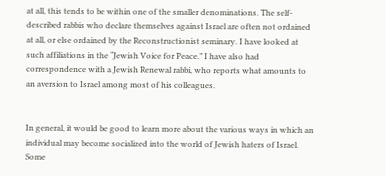at all, this tends to be within one of the smaller denominations. The self-described rabbis who declare themselves against Israel are often not ordained at all, or else ordained by the Reconstructionist seminary. I have looked at such affiliations in the “Jewish Voice for Peace.” I have also had correspondence with a Jewish Renewal rabbi, who reports what amounts to an aversion to Israel among most of his colleagues.


In general, it would be good to learn more about the various ways in which an individual may become socialized into the world of Jewish haters of Israel.  Some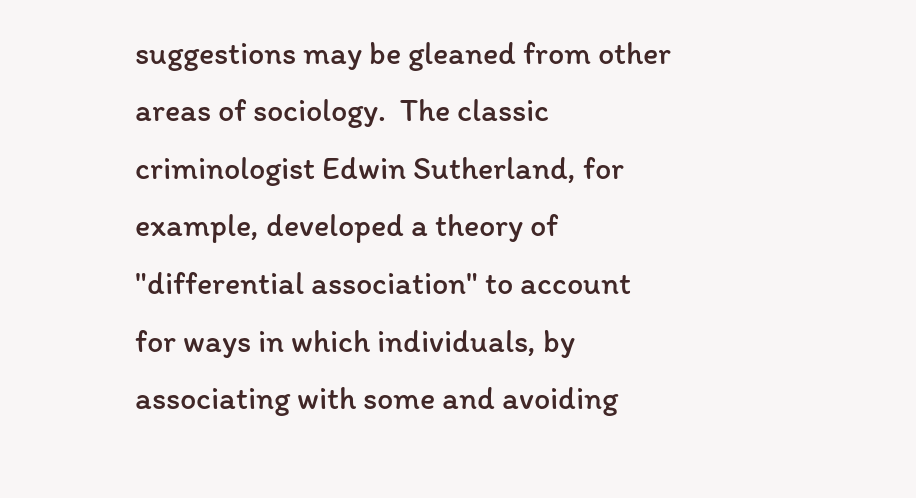suggestions may be gleaned from other areas of sociology.  The classic criminologist Edwin Sutherland, for example, developed a theory of "differential association" to account for ways in which individuals, by associating with some and avoiding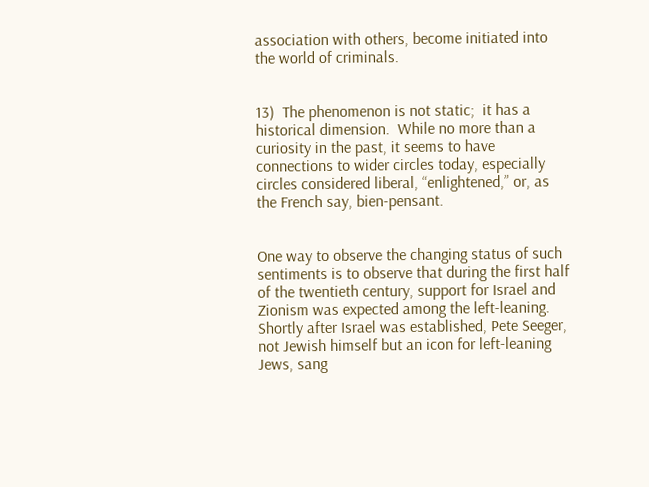association with others, become initiated into the world of criminals.


13)  The phenomenon is not static;  it has a historical dimension.  While no more than a curiosity in the past, it seems to have connections to wider circles today, especially circles considered liberal, “enlightened,” or, as the French say, bien-pensant.


One way to observe the changing status of such sentiments is to observe that during the first half of the twentieth century, support for Israel and Zionism was expected among the left-leaning.  Shortly after Israel was established, Pete Seeger, not Jewish himself but an icon for left-leaning Jews, sang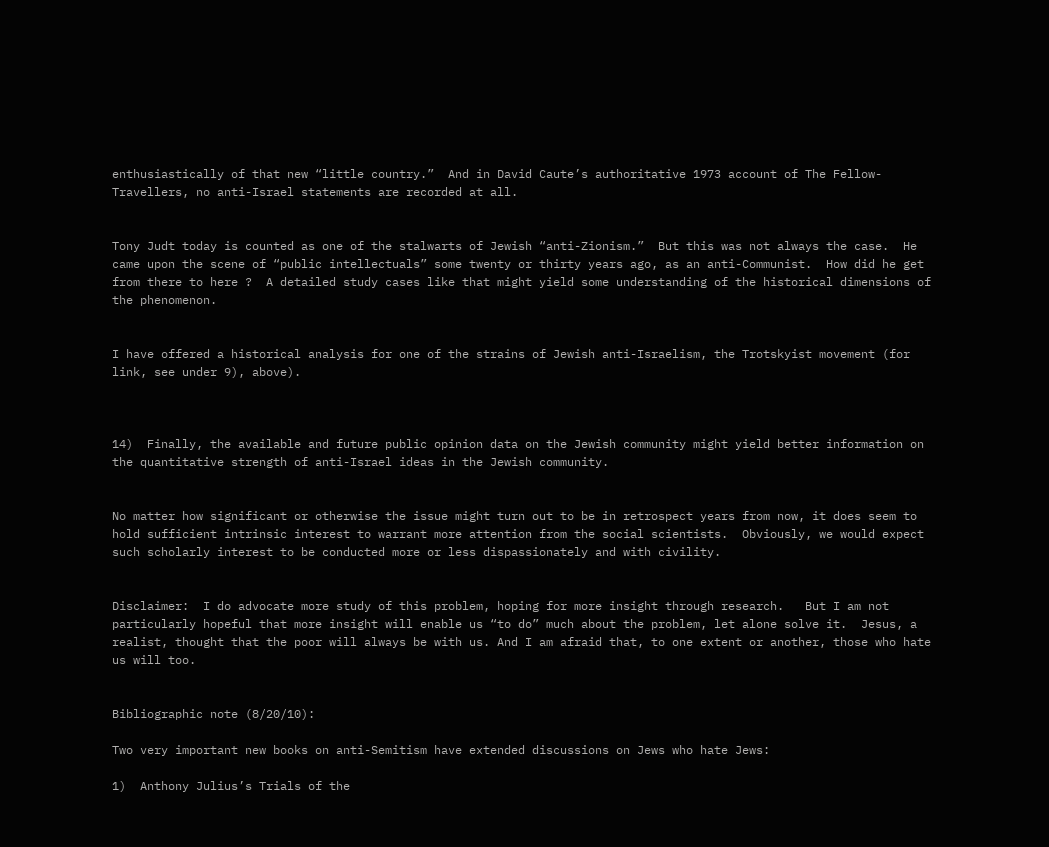enthusiastically of that new “little country.”  And in David Caute’s authoritative 1973 account of The Fellow-Travellers, no anti-Israel statements are recorded at all.


Tony Judt today is counted as one of the stalwarts of Jewish “anti-Zionism.”  But this was not always the case.  He came upon the scene of “public intellectuals” some twenty or thirty years ago, as an anti-Communist.  How did he get from there to here ?  A detailed study cases like that might yield some understanding of the historical dimensions of the phenomenon.


I have offered a historical analysis for one of the strains of Jewish anti-Israelism, the Trotskyist movement (for link, see under 9), above).



14)  Finally, the available and future public opinion data on the Jewish community might yield better information on the quantitative strength of anti-Israel ideas in the Jewish community.


No matter how significant or otherwise the issue might turn out to be in retrospect years from now, it does seem to hold sufficient intrinsic interest to warrant more attention from the social scientists.  Obviously, we would expect such scholarly interest to be conducted more or less dispassionately and with civility.


Disclaimer:  I do advocate more study of this problem, hoping for more insight through research.   But I am not particularly hopeful that more insight will enable us “to do” much about the problem, let alone solve it.  Jesus, a realist, thought that the poor will always be with us. And I am afraid that, to one extent or another, those who hate us will too.


Bibliographic note (8/20/10):

Two very important new books on anti-Semitism have extended discussions on Jews who hate Jews:

1)  Anthony Julius’s Trials of the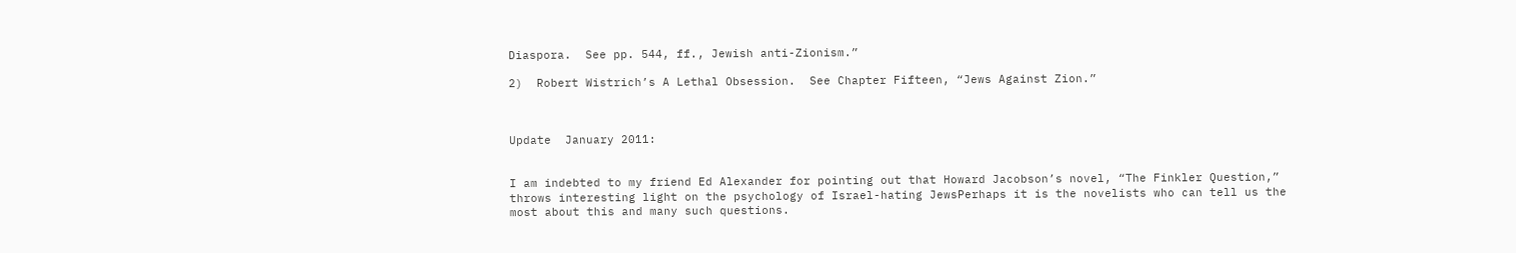Diaspora.  See pp. 544, ff., Jewish anti-Zionism.”

2)  Robert Wistrich’s A Lethal Obsession.  See Chapter Fifteen, “Jews Against Zion.”



Update  January 2011:


I am indebted to my friend Ed Alexander for pointing out that Howard Jacobson’s novel, “The Finkler Question,” throws interesting light on the psychology of Israel-hating JewsPerhaps it is the novelists who can tell us the most about this and many such questions.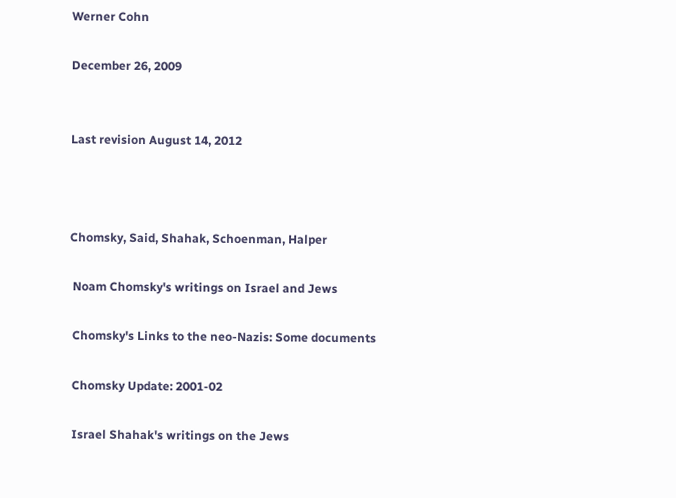Werner Cohn

December 26, 2009


Last revision August 14, 2012



Chomsky, Said, Shahak, Schoenman, Halper

 Noam Chomsky's writings on Israel and Jews

 Chomsky's Links to the neo-Nazis: Some documents

 Chomsky Update: 2001-02

 Israel Shahak's writings on the Jews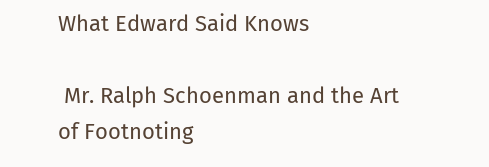What Edward Said Knows

 Mr. Ralph Schoenman and the Art of Footnoting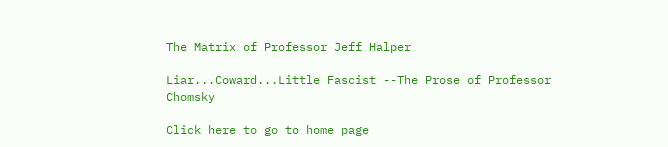The Matrix of Professor Jeff Halper

Liar...Coward...Little Fascist --The Prose of Professor Chomsky

Click here to go to home page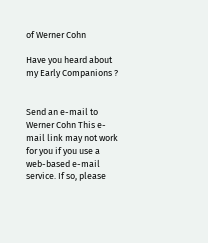of Werner Cohn

Have you heard about my Early Companions ?


Send an e-mail to Werner Cohn This e-mail link may not work for you if you use a web-based e-mail service. If so, please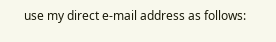use my direct e-mail address as follows: